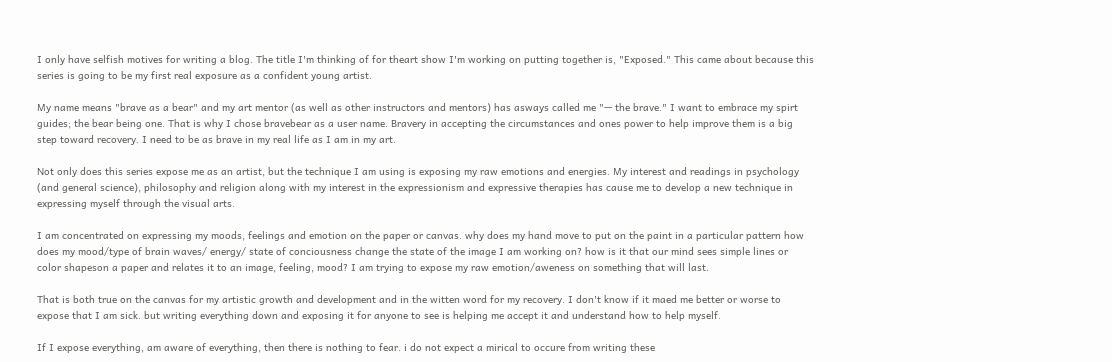I only have selfish motives for writing a blog. The title I'm thinking of for theart show I'm working on putting together is, "Exposed." This came about because this series is going to be my first real exposure as a confident young artist.

My name means "brave as a bear" and my art mentor (as well as other instructors and mentors) has asways called me "— the brave." I want to embrace my spirt guides; the bear being one. That is why I chose bravebear as a user name. Bravery in accepting the circumstances and ones power to help improve them is a big step toward recovery. I need to be as brave in my real life as I am in my art.

Not only does this series expose me as an artist, but the technique I am using is exposing my raw emotions and energies. My interest and readings in psychology (and general science), philosophy and religion along with my interest in the expressionism and expressive therapies has cause me to develop a new technique in expressing myself through the visual arts.

I am concentrated on expressing my moods, feelings and emotion on the paper or canvas. why does my hand move to put on the paint in a particular pattern how does my mood/type of brain waves/ energy/ state of conciousness change the state of the image I am working on? how is it that our mind sees simple lines or color shapeson a paper and relates it to an image, feeling, mood? I am trying to expose my raw emotion/aweness on something that will last.

That is both true on the canvas for my artistic growth and development and in the witten word for my recovery. I don't know if it maed me better or worse to expose that I am sick. but writing everything down and exposing it for anyone to see is helping me accept it and understand how to help myself.

If I expose everything, am aware of everything, then there is nothing to fear. i do not expect a mirical to occure from writing these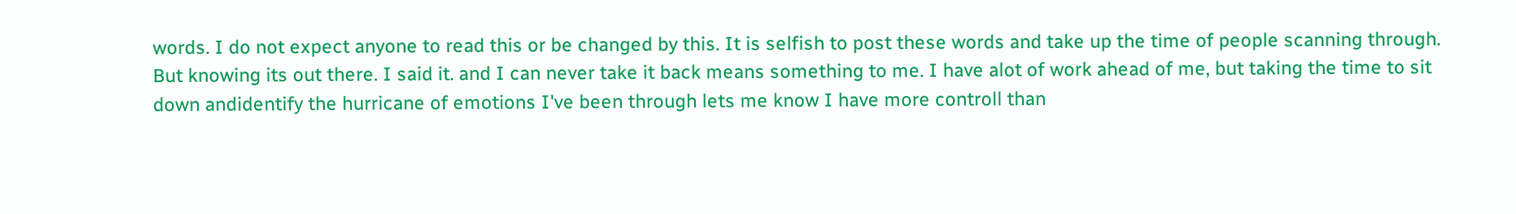words. I do not expect anyone to read this or be changed by this. It is selfish to post these words and take up the time of people scanning through. But knowing its out there. I said it. and I can never take it back means something to me. I have alot of work ahead of me, but taking the time to sit down andidentify the hurricane of emotions I've been through lets me know I have more controll than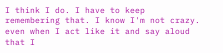I think I do. I have to keep remembering that. I know I'm not crazy. even when I act like it and say aloud that I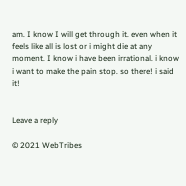am. I know I will get through it. even when it feels like all is lost or i might die at any moment. I know i have been irrational. i know i want to make the pain stop. so there! i said it!


Leave a reply

© 2021 WebTribes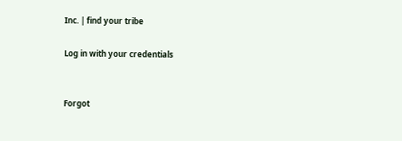Inc. | find your tribe

Log in with your credentials


Forgot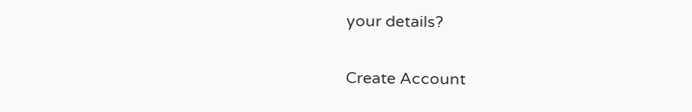your details?

Create Account